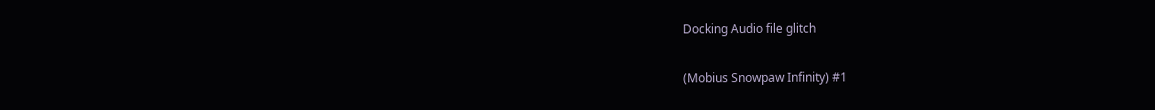Docking Audio file glitch

(Mobius Snowpaw Infinity) #1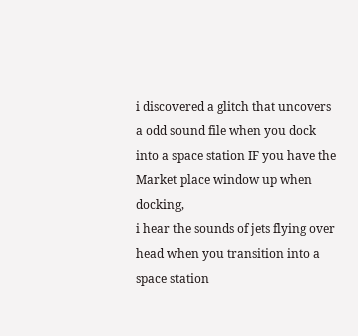i discovered a glitch that uncovers a odd sound file when you dock into a space station IF you have the Market place window up when docking,
i hear the sounds of jets flying over head when you transition into a space station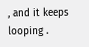, and it keeps looping .